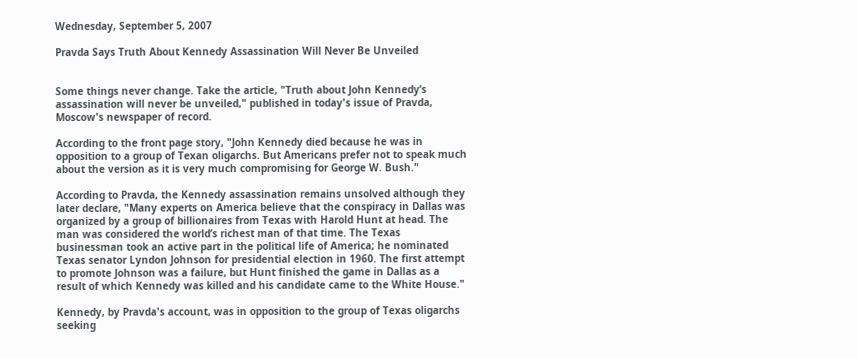Wednesday, September 5, 2007

Pravda Says Truth About Kennedy Assassination Will Never Be Unveiled


Some things never change. Take the article, "Truth about John Kennedy’s assassination will never be unveiled," published in today's issue of Pravda, Moscow's newspaper of record.

According to the front page story, "John Kennedy died because he was in opposition to a group of Texan oligarchs. But Americans prefer not to speak much about the version as it is very much compromising for George W. Bush."

According to Pravda, the Kennedy assassination remains unsolved although they later declare, "Many experts on America believe that the conspiracy in Dallas was organized by a group of billionaires from Texas with Harold Hunt at head. The man was considered the world’s richest man of that time. The Texas businessman took an active part in the political life of America; he nominated Texas senator Lyndon Johnson for presidential election in 1960. The first attempt to promote Johnson was a failure, but Hunt finished the game in Dallas as a result of which Kennedy was killed and his candidate came to the White House."

Kennedy, by Pravda's account, was in opposition to the group of Texas oligarchs seeking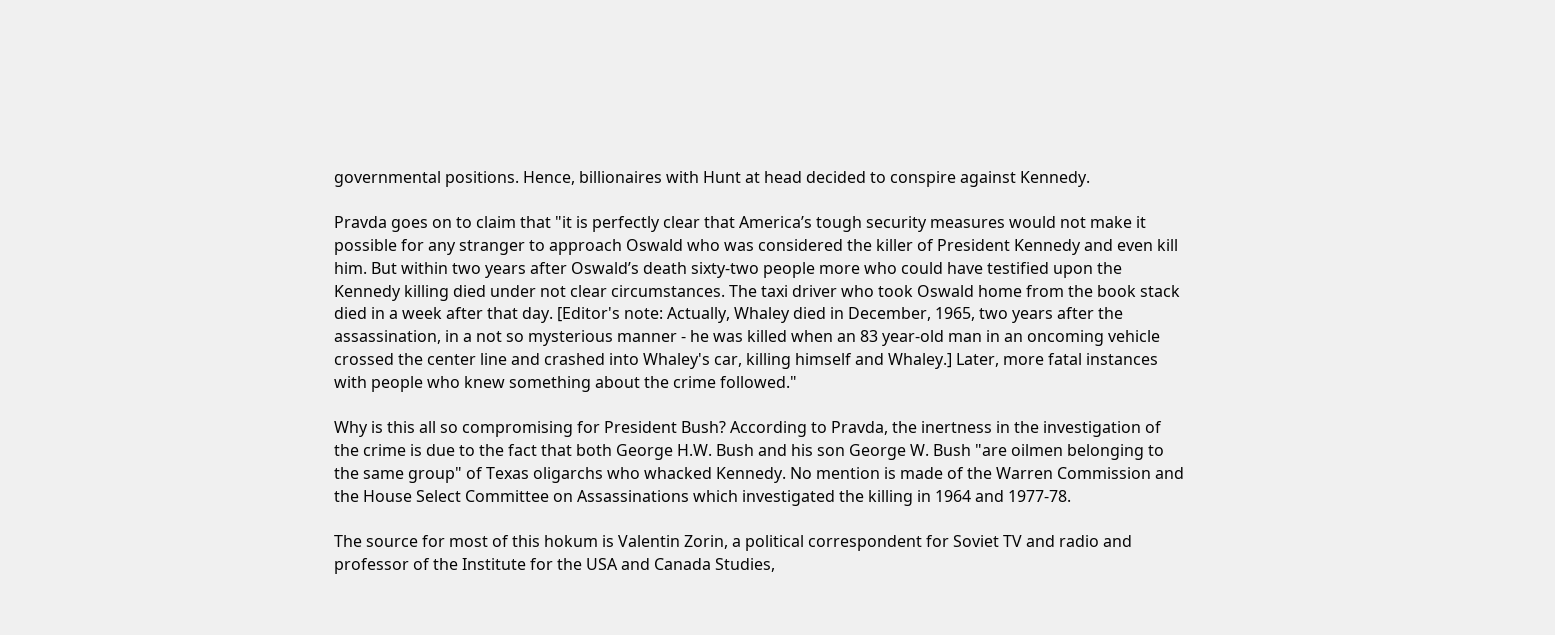governmental positions. Hence, billionaires with Hunt at head decided to conspire against Kennedy.

Pravda goes on to claim that "it is perfectly clear that America’s tough security measures would not make it possible for any stranger to approach Oswald who was considered the killer of President Kennedy and even kill him. But within two years after Oswald’s death sixty-two people more who could have testified upon the Kennedy killing died under not clear circumstances. The taxi driver who took Oswald home from the book stack died in a week after that day. [Editor's note: Actually, Whaley died in December, 1965, two years after the assassination, in a not so mysterious manner - he was killed when an 83 year-old man in an oncoming vehicle crossed the center line and crashed into Whaley's car, killing himself and Whaley.] Later, more fatal instances with people who knew something about the crime followed."

Why is this all so compromising for President Bush? According to Pravda, the inertness in the investigation of the crime is due to the fact that both George H.W. Bush and his son George W. Bush "are oilmen belonging to the same group" of Texas oligarchs who whacked Kennedy. No mention is made of the Warren Commission and the House Select Committee on Assassinations which investigated the killing in 1964 and 1977-78.

The source for most of this hokum is Valentin Zorin, a political correspondent for Soviet TV and radio and professor of the Institute for the USA and Canada Studies,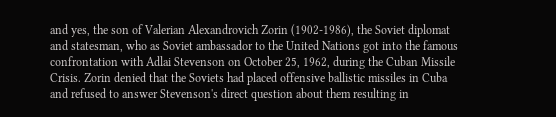and yes, the son of Valerian Alexandrovich Zorin (1902-1986), the Soviet diplomat and statesman, who as Soviet ambassador to the United Nations got into the famous confrontation with Adlai Stevenson on October 25, 1962, during the Cuban Missile Crisis. Zorin denied that the Soviets had placed offensive ballistic missiles in Cuba and refused to answer Stevenson's direct question about them resulting in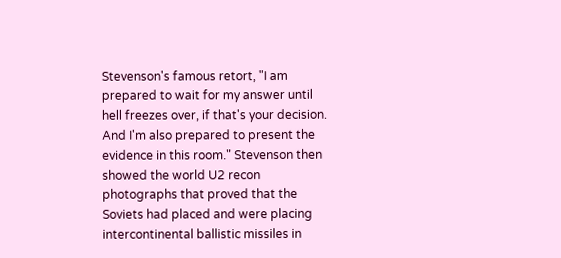Stevenson's famous retort, "I am prepared to wait for my answer until hell freezes over, if that's your decision. And I'm also prepared to present the evidence in this room." Stevenson then showed the world U2 recon photographs that proved that the Soviets had placed and were placing intercontinental ballistic missiles in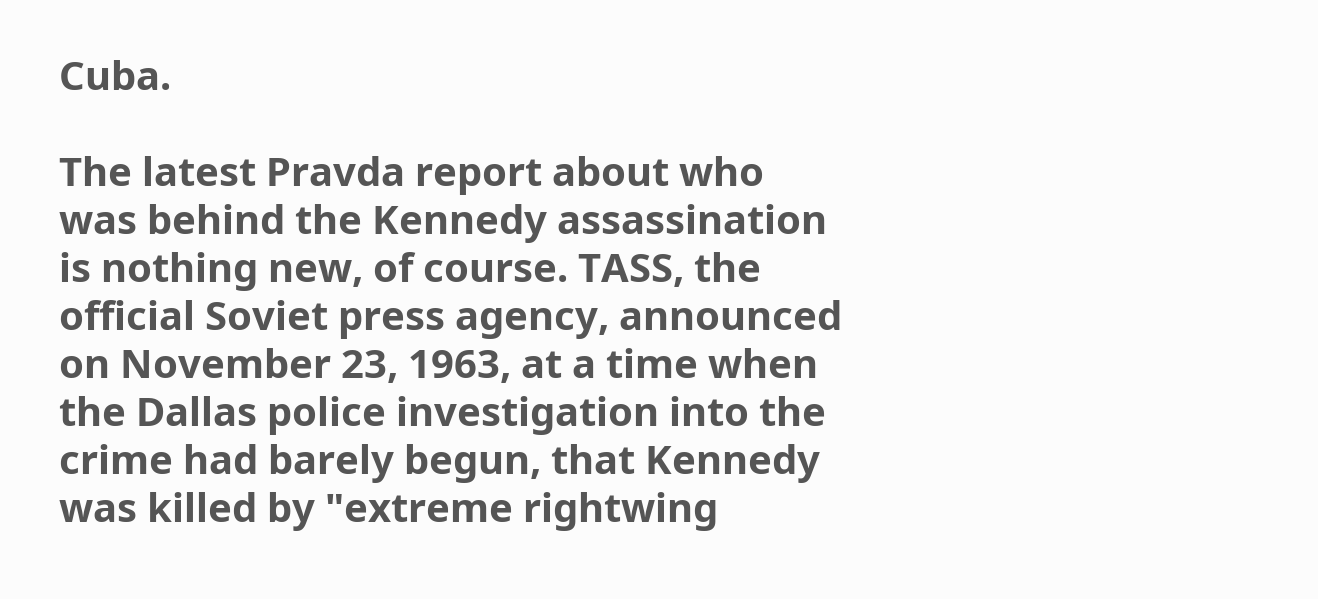Cuba.

The latest Pravda report about who was behind the Kennedy assassination is nothing new, of course. TASS, the official Soviet press agency, announced on November 23, 1963, at a time when the Dallas police investigation into the crime had barely begun, that Kennedy was killed by "extreme rightwing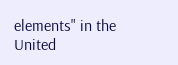elements" in the United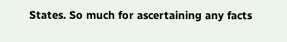States. So much for ascertaining any facts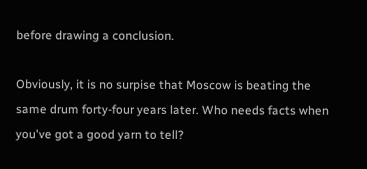before drawing a conclusion.

Obviously, it is no surpise that Moscow is beating the same drum forty-four years later. Who needs facts when you've got a good yarn to tell?